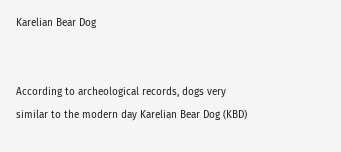Karelian Bear Dog


According to archeological records, dogs very similar to the modern day Karelian Bear Dog (KBD)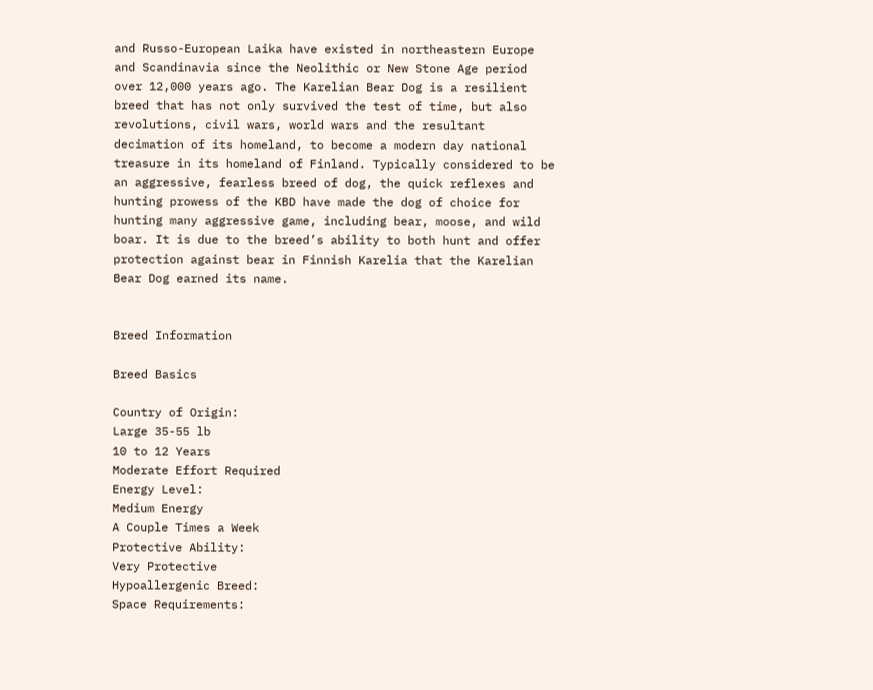and Russo-European Laika have existed in northeastern Europe and Scandinavia since the Neolithic or New Stone Age period over 12,000 years ago. The Karelian Bear Dog is a resilient breed that has not only survived the test of time, but also revolutions, civil wars, world wars and the resultant decimation of its homeland, to become a modern day national treasure in its homeland of Finland. Typically considered to be an aggressive, fearless breed of dog, the quick reflexes and hunting prowess of the KBD have made the dog of choice for hunting many aggressive game, including bear, moose, and wild boar. It is due to the breed’s ability to both hunt and offer protection against bear in Finnish Karelia that the Karelian Bear Dog earned its name.


Breed Information

Breed Basics

Country of Origin:
Large 35-55 lb
10 to 12 Years
Moderate Effort Required
Energy Level:
Medium Energy
A Couple Times a Week
Protective Ability:
Very Protective
Hypoallergenic Breed:
Space Requirements: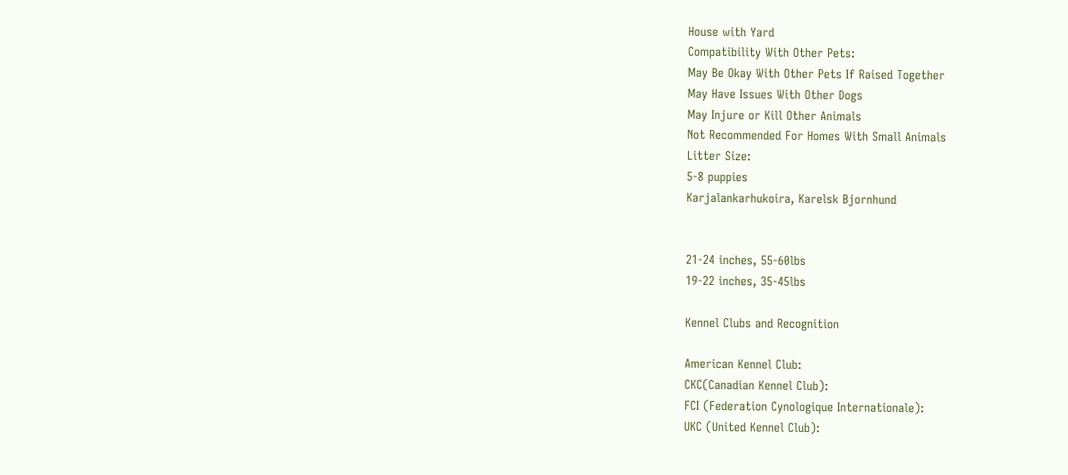House with Yard
Compatibility With Other Pets:
May Be Okay With Other Pets If Raised Together
May Have Issues With Other Dogs
May Injure or Kill Other Animals
Not Recommended For Homes With Small Animals
Litter Size:
5-8 puppies
Karjalankarhukoira, Karelsk Bjornhund


21-24 inches, 55-60lbs
19-22 inches, 35-45lbs

Kennel Clubs and Recognition

American Kennel Club:
CKC(Canadian Kennel Club):
FCI (Federation Cynologique Internationale):
UKC (United Kennel Club):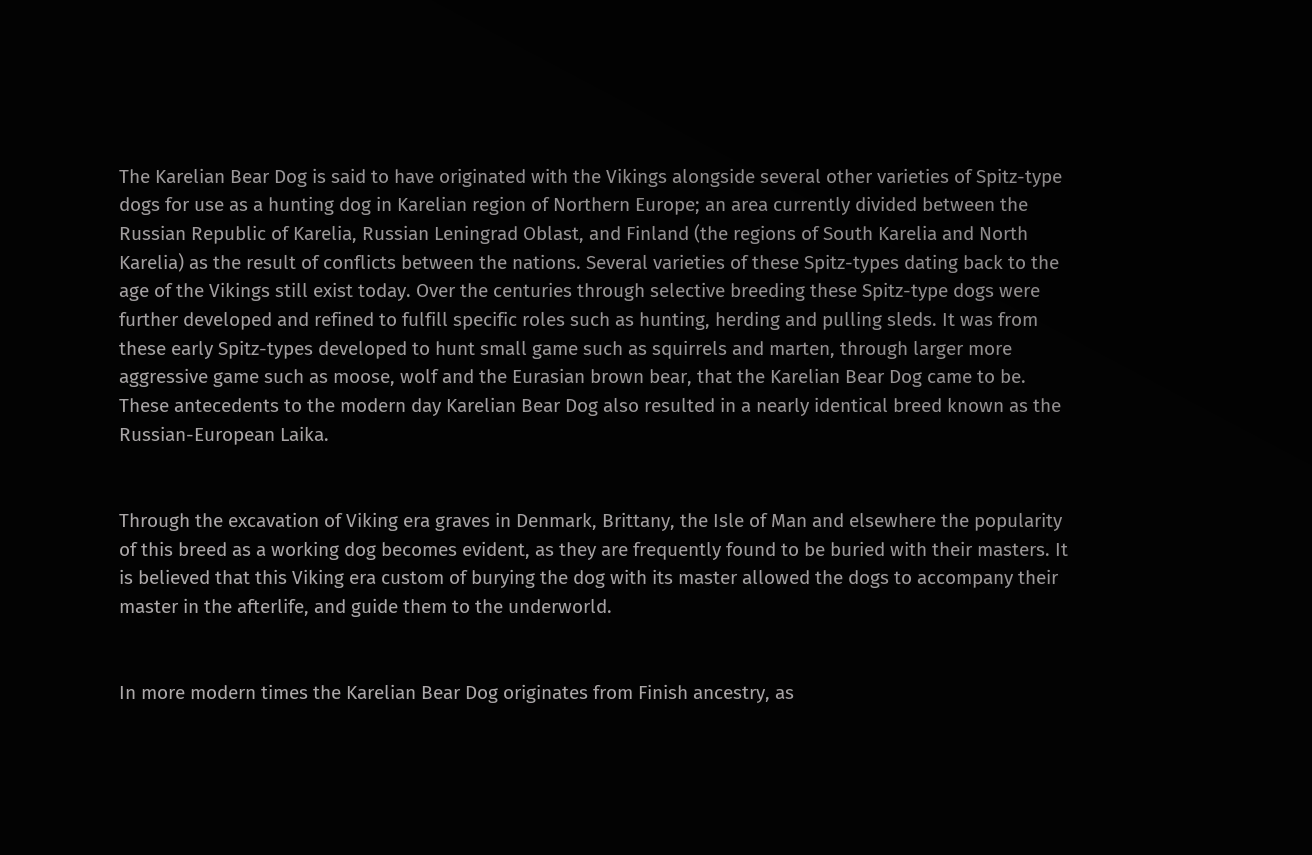The Karelian Bear Dog is said to have originated with the Vikings alongside several other varieties of Spitz-type dogs for use as a hunting dog in Karelian region of Northern Europe; an area currently divided between the Russian Republic of Karelia, Russian Leningrad Oblast, and Finland (the regions of South Karelia and North Karelia) as the result of conflicts between the nations. Several varieties of these Spitz-types dating back to the age of the Vikings still exist today. Over the centuries through selective breeding these Spitz-type dogs were further developed and refined to fulfill specific roles such as hunting, herding and pulling sleds. It was from these early Spitz-types developed to hunt small game such as squirrels and marten, through larger more aggressive game such as moose, wolf and the Eurasian brown bear, that the Karelian Bear Dog came to be. These antecedents to the modern day Karelian Bear Dog also resulted in a nearly identical breed known as the Russian-European Laika.


Through the excavation of Viking era graves in Denmark, Brittany, the Isle of Man and elsewhere the popularity of this breed as a working dog becomes evident, as they are frequently found to be buried with their masters. It is believed that this Viking era custom of burying the dog with its master allowed the dogs to accompany their master in the afterlife, and guide them to the underworld.


In more modern times the Karelian Bear Dog originates from Finish ancestry, as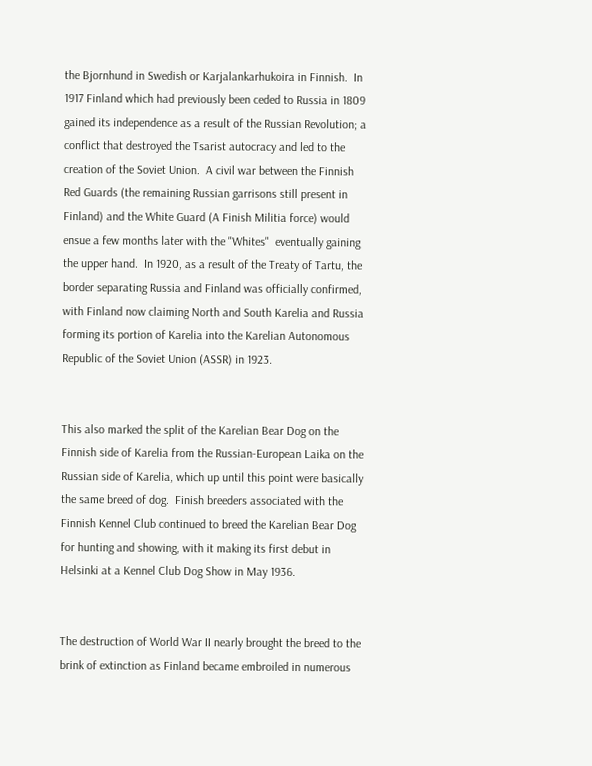the Bjornhund in Swedish or Karjalankarhukoira in Finnish.  In 1917 Finland which had previously been ceded to Russia in 1809 gained its independence as a result of the Russian Revolution; a conflict that destroyed the Tsarist autocracy and led to the creation of the Soviet Union.  A civil war between the Finnish Red Guards (the remaining Russian garrisons still present in Finland) and the White Guard (A Finish Militia force) would ensue a few months later with the "Whites"  eventually gaining the upper hand.  In 1920, as a result of the Treaty of Tartu, the border separating Russia and Finland was officially confirmed, with Finland now claiming North and South Karelia and Russia forming its portion of Karelia into the Karelian Autonomous Republic of the Soviet Union (ASSR) in 1923.


This also marked the split of the Karelian Bear Dog on the Finnish side of Karelia from the Russian-European Laika on the Russian side of Karelia, which up until this point were basically the same breed of dog.  Finish breeders associated with the Finnish Kennel Club continued to breed the Karelian Bear Dog for hunting and showing, with it making its first debut in Helsinki at a Kennel Club Dog Show in May 1936.


The destruction of World War II nearly brought the breed to the brink of extinction as Finland became embroiled in numerous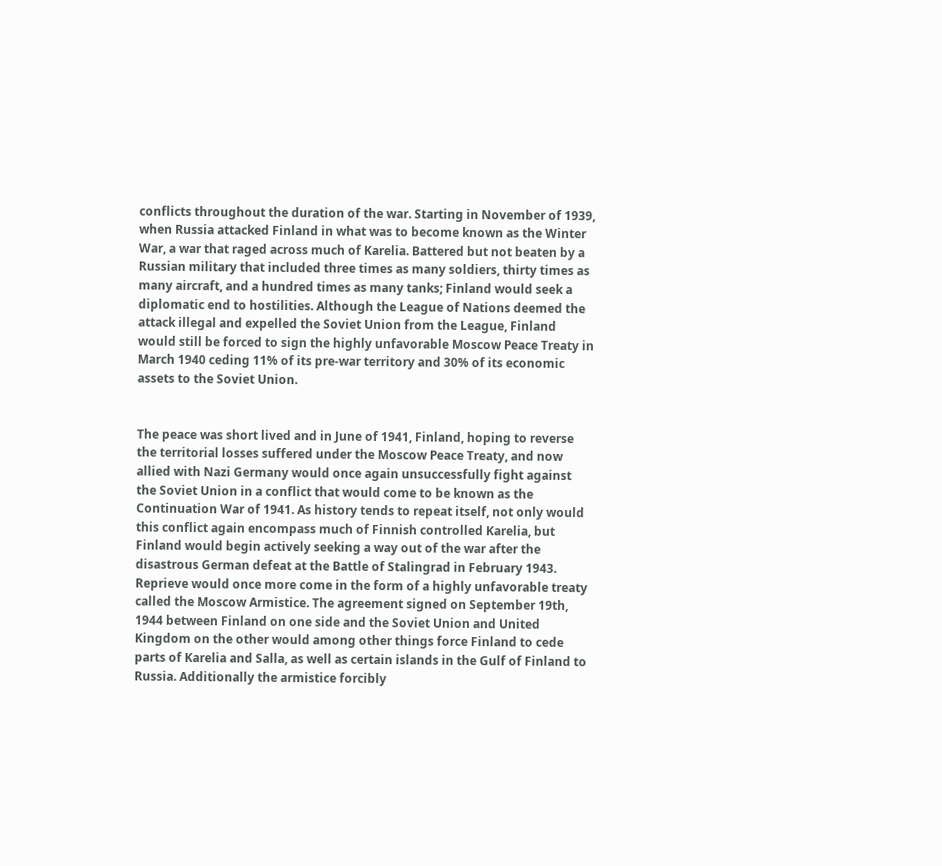conflicts throughout the duration of the war. Starting in November of 1939, when Russia attacked Finland in what was to become known as the Winter War, a war that raged across much of Karelia. Battered but not beaten by a Russian military that included three times as many soldiers, thirty times as many aircraft, and a hundred times as many tanks; Finland would seek a diplomatic end to hostilities. Although the League of Nations deemed the attack illegal and expelled the Soviet Union from the League, Finland would still be forced to sign the highly unfavorable Moscow Peace Treaty in March 1940 ceding 11% of its pre-war territory and 30% of its economic assets to the Soviet Union.


The peace was short lived and in June of 1941, Finland, hoping to reverse the territorial losses suffered under the Moscow Peace Treaty, and now allied with Nazi Germany would once again unsuccessfully fight against the Soviet Union in a conflict that would come to be known as the Continuation War of 1941. As history tends to repeat itself, not only would this conflict again encompass much of Finnish controlled Karelia, but Finland would begin actively seeking a way out of the war after the disastrous German defeat at the Battle of Stalingrad in February 1943. Reprieve would once more come in the form of a highly unfavorable treaty called the Moscow Armistice. The agreement signed on September 19th, 1944 between Finland on one side and the Soviet Union and United Kingdom on the other would among other things force Finland to cede parts of Karelia and Salla, as well as certain islands in the Gulf of Finland to Russia. Additionally the armistice forcibly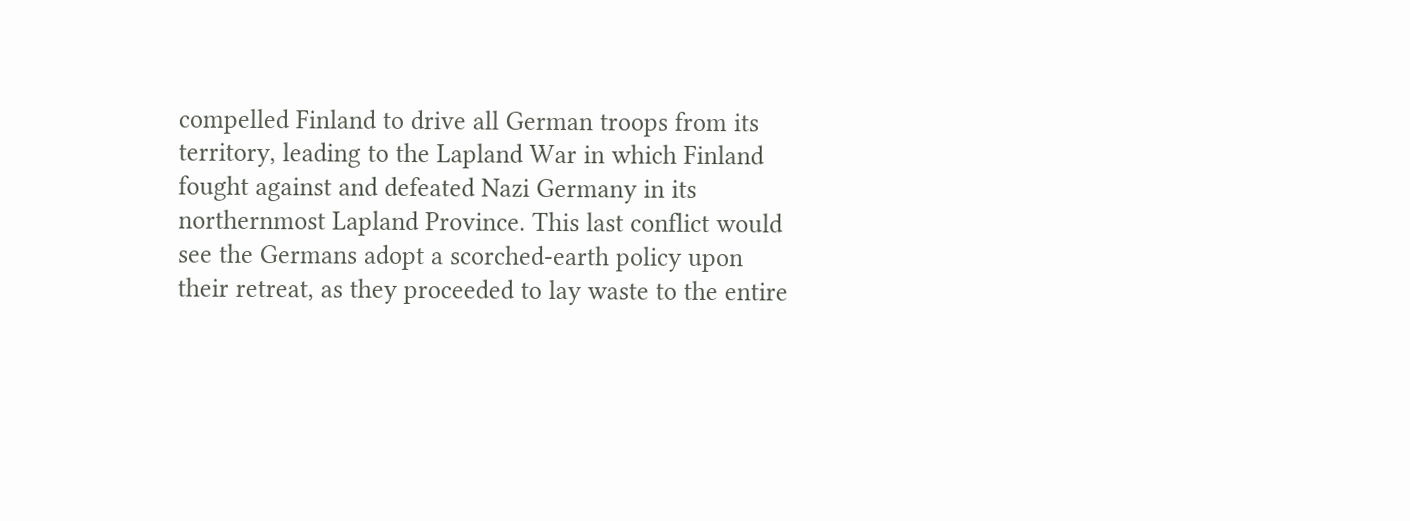compelled Finland to drive all German troops from its territory, leading to the Lapland War in which Finland fought against and defeated Nazi Germany in its northernmost Lapland Province. This last conflict would see the Germans adopt a scorched-earth policy upon their retreat, as they proceeded to lay waste to the entire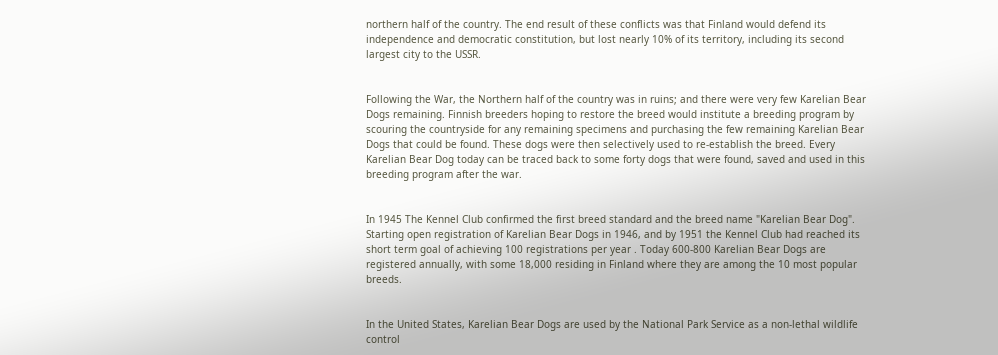northern half of the country. The end result of these conflicts was that Finland would defend its independence and democratic constitution, but lost nearly 10% of its territory, including its second largest city to the USSR.


Following the War, the Northern half of the country was in ruins; and there were very few Karelian Bear Dogs remaining. Finnish breeders hoping to restore the breed would institute a breeding program by scouring the countryside for any remaining specimens and purchasing the few remaining Karelian Bear Dogs that could be found. These dogs were then selectively used to re-establish the breed. Every Karelian Bear Dog today can be traced back to some forty dogs that were found, saved and used in this breeding program after the war.


In 1945 The Kennel Club confirmed the first breed standard and the breed name "Karelian Bear Dog". Starting open registration of Karelian Bear Dogs in 1946, and by 1951 the Kennel Club had reached its short term goal of achieving 100 registrations per year . Today 600-800 Karelian Bear Dogs are registered annually, with some 18,000 residing in Finland where they are among the 10 most popular breeds.


In the United States, Karelian Bear Dogs are used by the National Park Service as a non-lethal wildlife control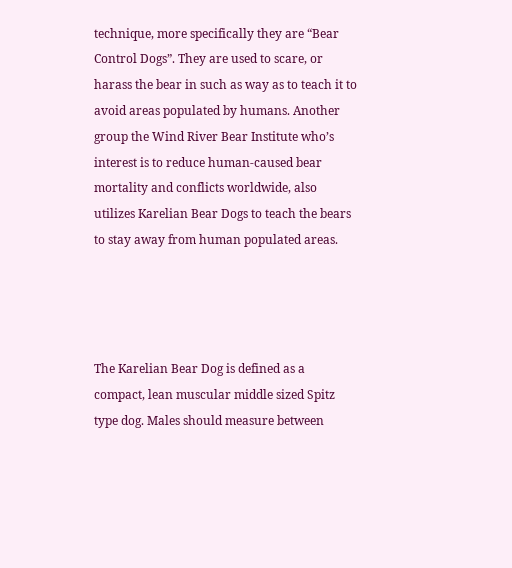technique, more specifically they are “Bear Control Dogs”. They are used to scare, or harass the bear in such as way as to teach it to avoid areas populated by humans. Another group the Wind River Bear Institute who’s interest is to reduce human-caused bear mortality and conflicts worldwide, also utilizes Karelian Bear Dogs to teach the bears to stay away from human populated areas.




The Karelian Bear Dog is defined as a compact, lean muscular middle sized Spitz type dog. Males should measure between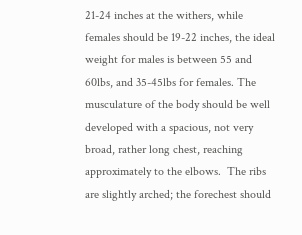21-24 inches at the withers, while females should be 19-22 inches, the ideal weight for males is between 55 and 60lbs, and 35-45lbs for females. The musculature of the body should be well developed with a spacious, not very broad, rather long chest, reaching approximately to the elbows.  The ribs are slightly arched; the forechest should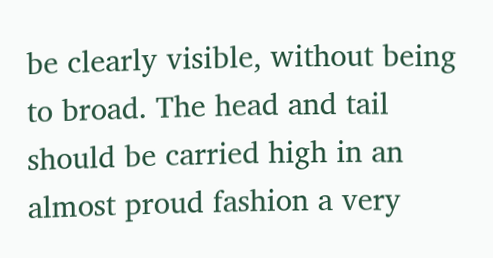be clearly visible, without being to broad. The head and tail should be carried high in an almost proud fashion a very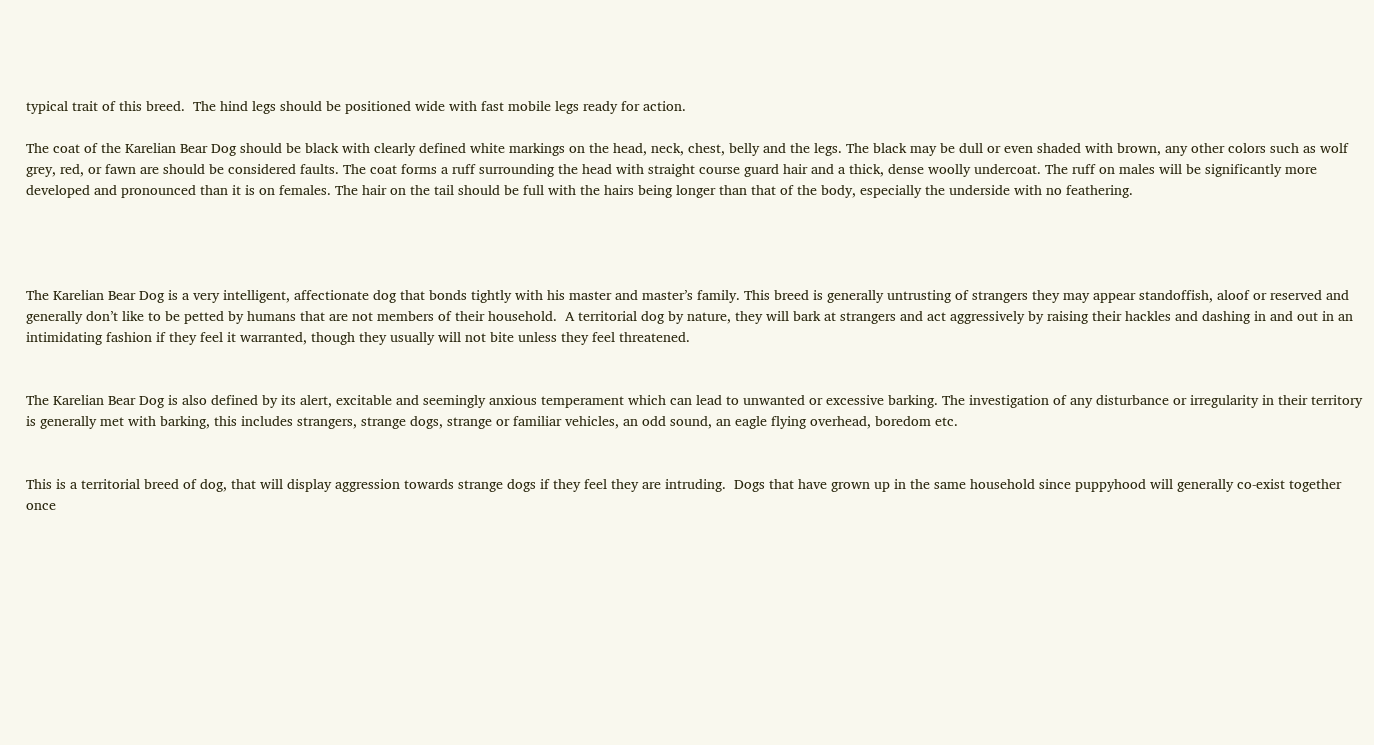typical trait of this breed.  The hind legs should be positioned wide with fast mobile legs ready for action.

The coat of the Karelian Bear Dog should be black with clearly defined white markings on the head, neck, chest, belly and the legs. The black may be dull or even shaded with brown, any other colors such as wolf grey, red, or fawn are should be considered faults. The coat forms a ruff surrounding the head with straight course guard hair and a thick, dense woolly undercoat. The ruff on males will be significantly more developed and pronounced than it is on females. The hair on the tail should be full with the hairs being longer than that of the body, especially the underside with no feathering.




The Karelian Bear Dog is a very intelligent, affectionate dog that bonds tightly with his master and master’s family. This breed is generally untrusting of strangers they may appear standoffish, aloof or reserved and generally don’t like to be petted by humans that are not members of their household.  A territorial dog by nature, they will bark at strangers and act aggressively by raising their hackles and dashing in and out in an intimidating fashion if they feel it warranted, though they usually will not bite unless they feel threatened.


The Karelian Bear Dog is also defined by its alert, excitable and seemingly anxious temperament which can lead to unwanted or excessive barking. The investigation of any disturbance or irregularity in their territory is generally met with barking, this includes strangers, strange dogs, strange or familiar vehicles, an odd sound, an eagle flying overhead, boredom etc.


This is a territorial breed of dog, that will display aggression towards strange dogs if they feel they are intruding.  Dogs that have grown up in the same household since puppyhood will generally co-exist together once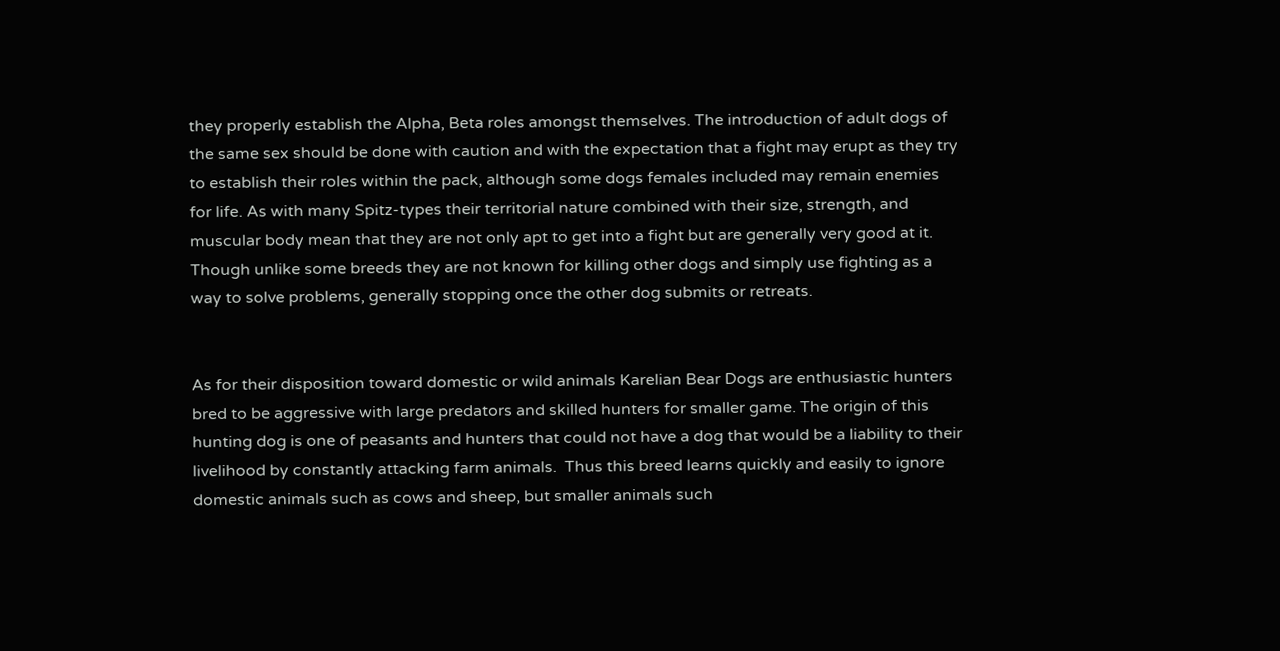they properly establish the Alpha, Beta roles amongst themselves. The introduction of adult dogs of the same sex should be done with caution and with the expectation that a fight may erupt as they try to establish their roles within the pack, although some dogs females included may remain enemies for life. As with many Spitz-types their territorial nature combined with their size, strength, and muscular body mean that they are not only apt to get into a fight but are generally very good at it. Though unlike some breeds they are not known for killing other dogs and simply use fighting as a way to solve problems, generally stopping once the other dog submits or retreats.


As for their disposition toward domestic or wild animals Karelian Bear Dogs are enthusiastic hunters bred to be aggressive with large predators and skilled hunters for smaller game. The origin of this hunting dog is one of peasants and hunters that could not have a dog that would be a liability to their livelihood by constantly attacking farm animals.  Thus this breed learns quickly and easily to ignore domestic animals such as cows and sheep, but smaller animals such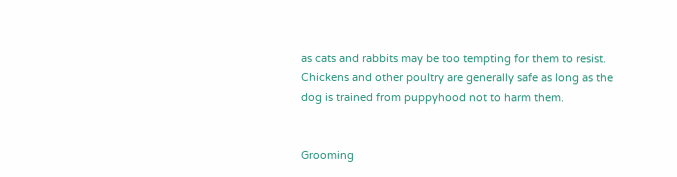as cats and rabbits may be too tempting for them to resist. Chickens and other poultry are generally safe as long as the dog is trained from puppyhood not to harm them.


Grooming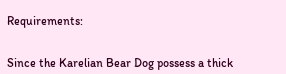Requirements:


Since the Karelian Bear Dog possess a thick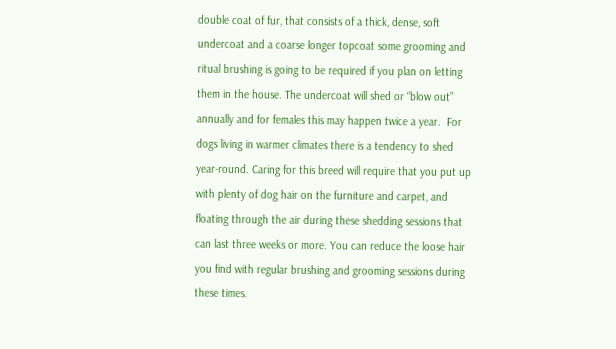double coat of fur, that consists of a thick, dense, soft undercoat and a coarse longer topcoat some grooming and ritual brushing is going to be required if you plan on letting them in the house. The undercoat will shed or “blow out” annually and for females this may happen twice a year.  For dogs living in warmer climates there is a tendency to shed year-round. Caring for this breed will require that you put up with plenty of dog hair on the furniture and carpet, and floating through the air during these shedding sessions that can last three weeks or more. You can reduce the loose hair you find with regular brushing and grooming sessions during these times.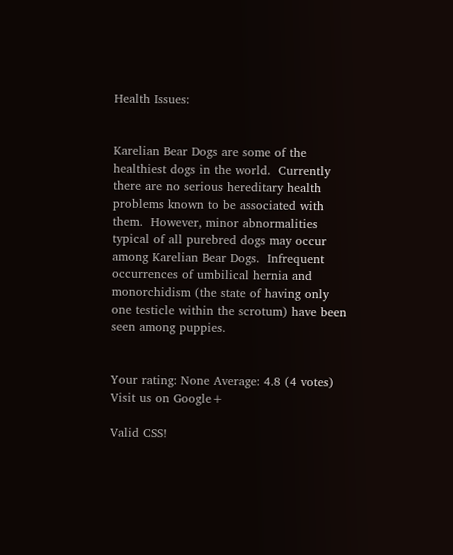Health Issues:


Karelian Bear Dogs are some of the healthiest dogs in the world.  Currently there are no serious hereditary health problems known to be associated with them.  However, minor abnormalities typical of all purebred dogs may occur among Karelian Bear Dogs.  Infrequent occurrences of umbilical hernia and monorchidism (the state of having only one testicle within the scrotum) have been seen among puppies.


Your rating: None Average: 4.8 (4 votes)
Visit us on Google+

Valid CSS!